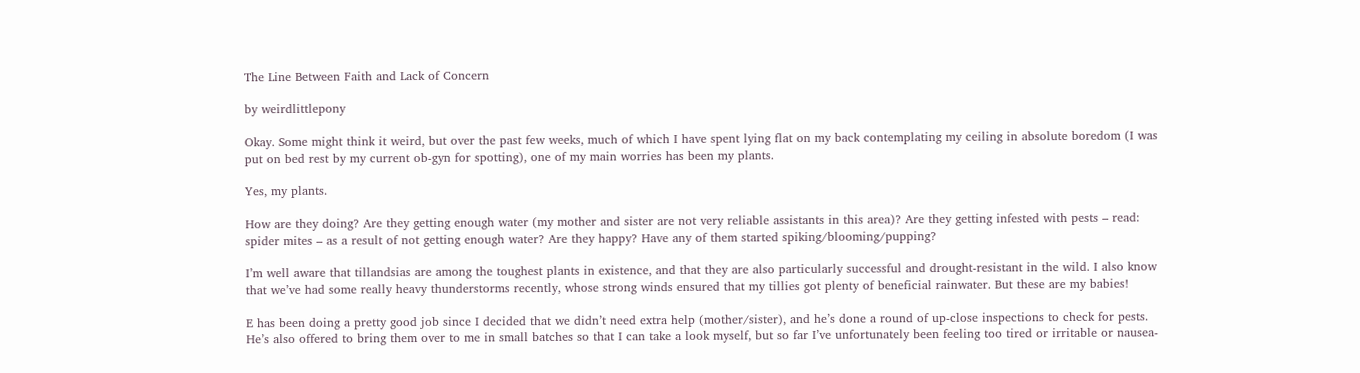The Line Between Faith and Lack of Concern

by weirdlittlepony

Okay. Some might think it weird, but over the past few weeks, much of which I have spent lying flat on my back contemplating my ceiling in absolute boredom (I was put on bed rest by my current ob-gyn for spotting), one of my main worries has been my plants.

Yes, my plants.

How are they doing? Are they getting enough water (my mother and sister are not very reliable assistants in this area)? Are they getting infested with pests – read: spider mites – as a result of not getting enough water? Are they happy? Have any of them started spiking/blooming/pupping?

I’m well aware that tillandsias are among the toughest plants in existence, and that they are also particularly successful and drought-resistant in the wild. I also know that we’ve had some really heavy thunderstorms recently, whose strong winds ensured that my tillies got plenty of beneficial rainwater. But these are my babies!

E has been doing a pretty good job since I decided that we didn’t need extra help (mother/sister), and he’s done a round of up-close inspections to check for pests. He’s also offered to bring them over to me in small batches so that I can take a look myself, but so far I’ve unfortunately been feeling too tired or irritable or nausea-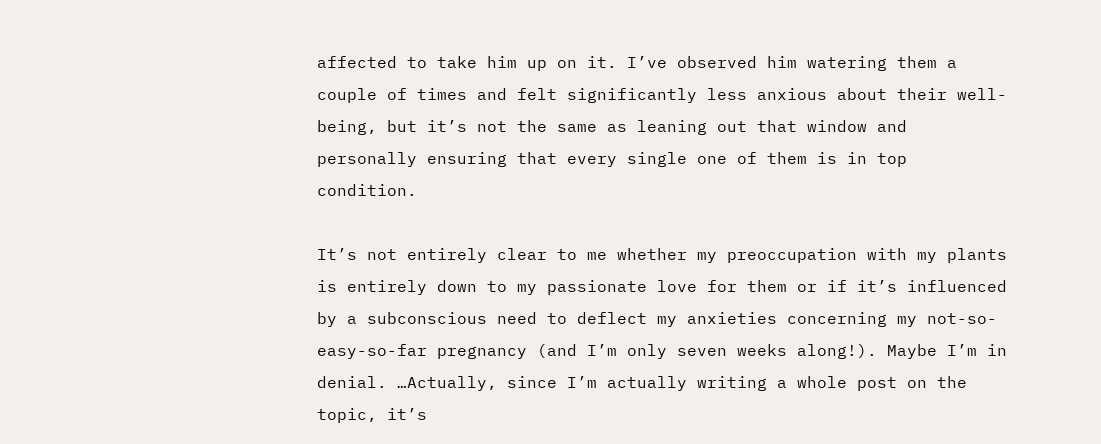affected to take him up on it. I’ve observed him watering them a couple of times and felt significantly less anxious about their well-being, but it’s not the same as leaning out that window and personally ensuring that every single one of them is in top condition.

It’s not entirely clear to me whether my preoccupation with my plants is entirely down to my passionate love for them or if it’s influenced by a subconscious need to deflect my anxieties concerning my not-so-easy-so-far pregnancy (and I’m only seven weeks along!). Maybe I’m in denial. …Actually, since I’m actually writing a whole post on the topic, it’s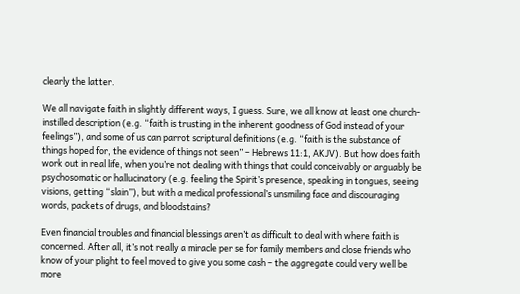clearly the latter.

We all navigate faith in slightly different ways, I guess. Sure, we all know at least one church-instilled description (e.g. “faith is trusting in the inherent goodness of God instead of your feelings”), and some of us can parrot scriptural definitions (e.g. “faith is the substance of things hoped for, the evidence of things not seen” – Hebrews 11:1, AKJV). But how does faith work out in real life, when you’re not dealing with things that could conceivably or arguably be psychosomatic or hallucinatory (e.g. feeling the Spirit’s presence, speaking in tongues, seeing visions, getting “slain”), but with a medical professional’s unsmiling face and discouraging words, packets of drugs, and bloodstains?

Even financial troubles and financial blessings aren’t as difficult to deal with where faith is concerned. After all, it’s not really a miracle per se for family members and close friends who know of your plight to feel moved to give you some cash – the aggregate could very well be more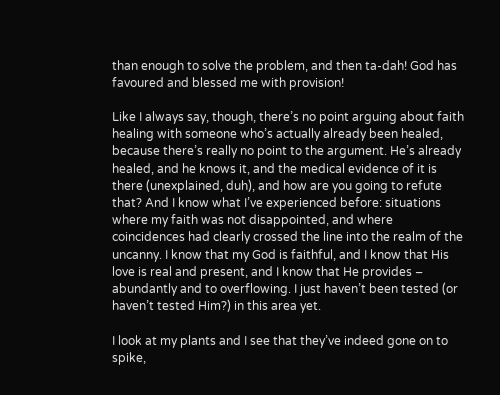than enough to solve the problem, and then ta-dah! God has favoured and blessed me with provision!

Like I always say, though, there’s no point arguing about faith healing with someone who’s actually already been healed, because there’s really no point to the argument. He’s already healed, and he knows it, and the medical evidence of it is there (unexplained, duh), and how are you going to refute that? And I know what I’ve experienced before: situations where my faith was not disappointed, and where coincidences had clearly crossed the line into the realm of the uncanny. I know that my God is faithful, and I know that His love is real and present, and I know that He provides – abundantly and to overflowing. I just haven’t been tested (or haven’t tested Him?) in this area yet.

I look at my plants and I see that they’ve indeed gone on to spike,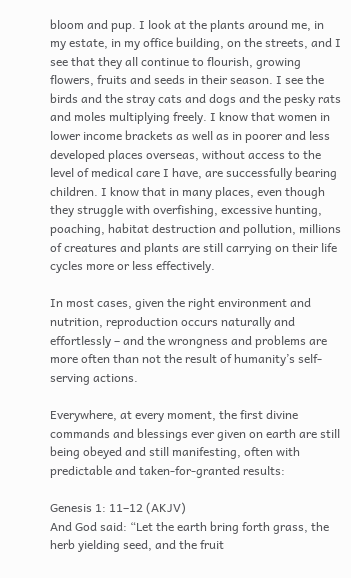bloom and pup. I look at the plants around me, in my estate, in my office building, on the streets, and I see that they all continue to flourish, growing flowers, fruits and seeds in their season. I see the birds and the stray cats and dogs and the pesky rats and moles multiplying freely. I know that women in lower income brackets as well as in poorer and less developed places overseas, without access to the level of medical care I have, are successfully bearing children. I know that in many places, even though they struggle with overfishing, excessive hunting, poaching, habitat destruction and pollution, millions of creatures and plants are still carrying on their life cycles more or less effectively.

In most cases, given the right environment and nutrition, reproduction occurs naturally and effortlessly – and the wrongness and problems are more often than not the result of humanity’s self-serving actions.

Everywhere, at every moment, the first divine commands and blessings ever given on earth are still being obeyed and still manifesting, often with predictable and taken-for-granted results:

Genesis 1: 11–12 (AKJV)
And God said: “Let the earth bring forth grass, the herb yielding seed, and the fruit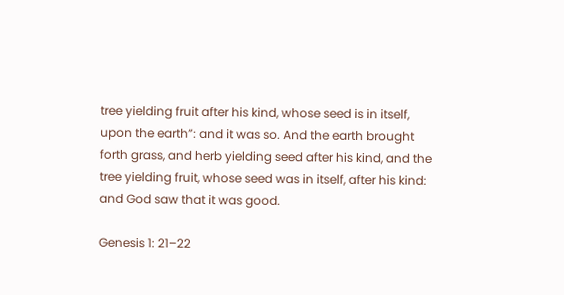tree yielding fruit after his kind, whose seed is in itself, upon the earth”: and it was so. And the earth brought forth grass, and herb yielding seed after his kind, and the tree yielding fruit, whose seed was in itself, after his kind: and God saw that it was good.

Genesis 1: 21–22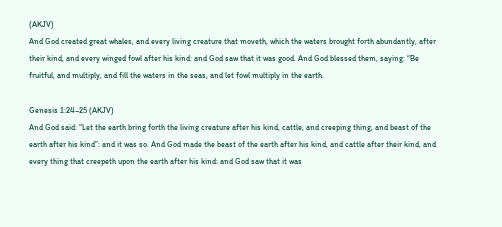(AKJV)
And God created great whales, and every living creature that moveth, which the waters brought forth abundantly, after their kind, and every winged fowl after his kind: and God saw that it was good. And God blessed them, saying: “Be fruitful, and multiply, and fill the waters in the seas, and let fowl multiply in the earth.

Genesis 1:24–25 (AKJV)
And God said: “Let the earth bring forth the living creature after his kind, cattle, and creeping thing, and beast of the earth after his kind”: and it was so. And God made the beast of the earth after his kind, and cattle after their kind, and every thing that creepeth upon the earth after his kind: and God saw that it was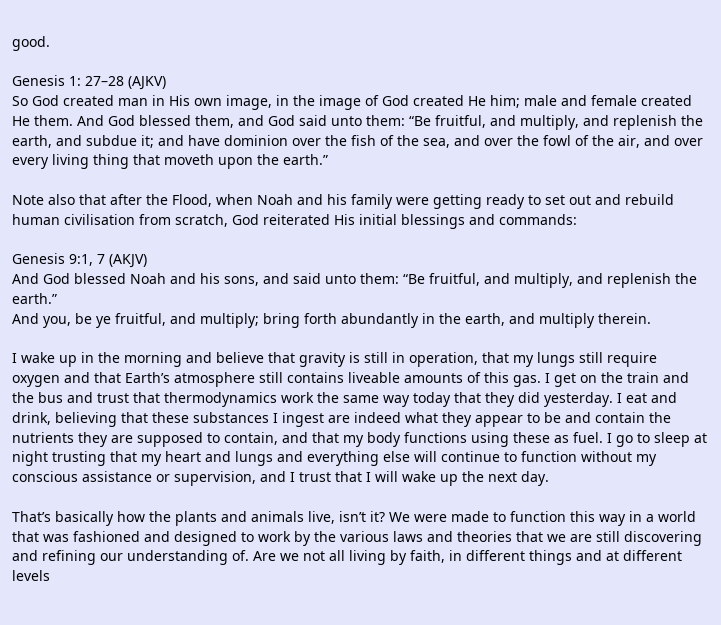good.

Genesis 1: 27–28 (AJKV)
So God created man in His own image, in the image of God created He him; male and female created He them. And God blessed them, and God said unto them: “Be fruitful, and multiply, and replenish the earth, and subdue it; and have dominion over the fish of the sea, and over the fowl of the air, and over every living thing that moveth upon the earth.”

Note also that after the Flood, when Noah and his family were getting ready to set out and rebuild human civilisation from scratch, God reiterated His initial blessings and commands:

Genesis 9:1, 7 (AKJV)
And God blessed Noah and his sons, and said unto them: “Be fruitful, and multiply, and replenish the earth.”
And you, be ye fruitful, and multiply; bring forth abundantly in the earth, and multiply therein.

I wake up in the morning and believe that gravity is still in operation, that my lungs still require oxygen and that Earth’s atmosphere still contains liveable amounts of this gas. I get on the train and the bus and trust that thermodynamics work the same way today that they did yesterday. I eat and drink, believing that these substances I ingest are indeed what they appear to be and contain the nutrients they are supposed to contain, and that my body functions using these as fuel. I go to sleep at night trusting that my heart and lungs and everything else will continue to function without my conscious assistance or supervision, and I trust that I will wake up the next day.

That’s basically how the plants and animals live, isn’t it? We were made to function this way in a world that was fashioned and designed to work by the various laws and theories that we are still discovering and refining our understanding of. Are we not all living by faith, in different things and at different levels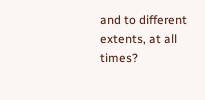and to different extents, at all times?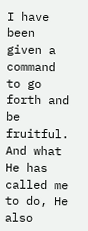I have been given a command to go forth and be fruitful. And what He has called me to do, He also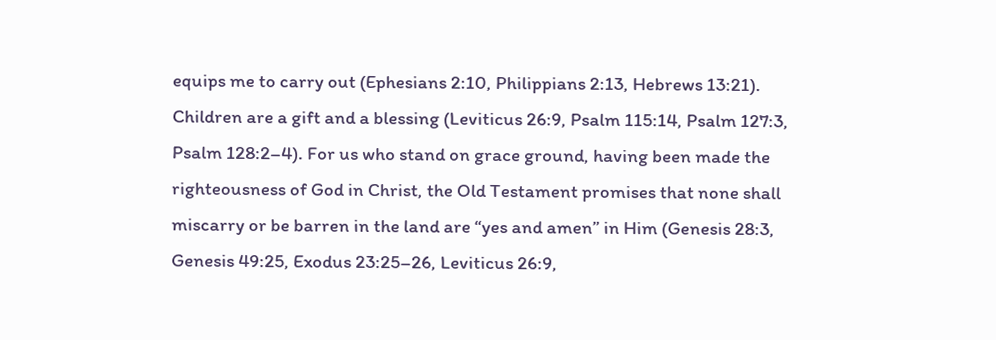equips me to carry out (Ephesians 2:10, Philippians 2:13, Hebrews 13:21). Children are a gift and a blessing (Leviticus 26:9, Psalm 115:14, Psalm 127:3, Psalm 128:2–4). For us who stand on grace ground, having been made the righteousness of God in Christ, the Old Testament promises that none shall miscarry or be barren in the land are “yes and amen” in Him (Genesis 28:3, Genesis 49:25, Exodus 23:25–26, Leviticus 26:9,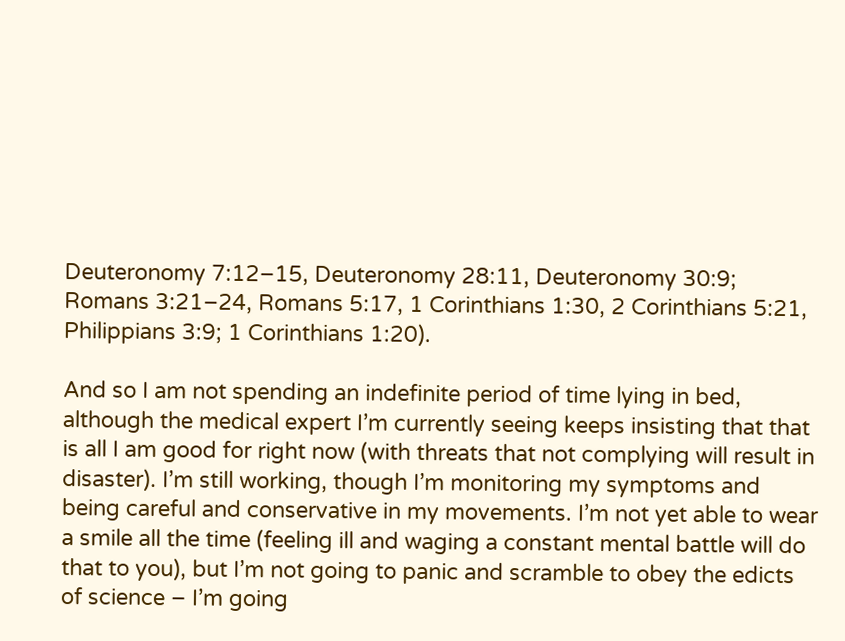Deuteronomy 7:12–15, Deuteronomy 28:11, Deuteronomy 30:9; Romans 3:21–24, Romans 5:17, 1 Corinthians 1:30, 2 Corinthians 5:21, Philippians 3:9; 1 Corinthians 1:20).

And so I am not spending an indefinite period of time lying in bed, although the medical expert I’m currently seeing keeps insisting that that is all I am good for right now (with threats that not complying will result in disaster). I’m still working, though I’m monitoring my symptoms and being careful and conservative in my movements. I’m not yet able to wear a smile all the time (feeling ill and waging a constant mental battle will do that to you), but I’m not going to panic and scramble to obey the edicts of science – I’m going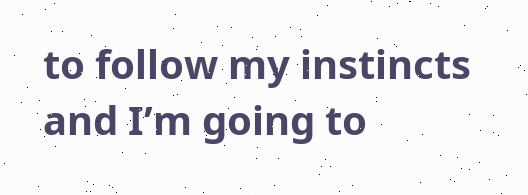to follow my instincts and I’m going to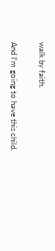walk by faith.

And I’m going to have this child.